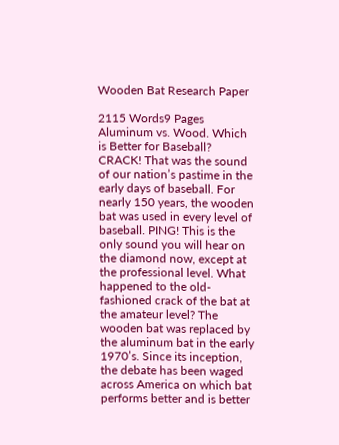Wooden Bat Research Paper

2115 Words9 Pages
Aluminum vs. Wood. Which is Better for Baseball? CRACK! That was the sound of our nation’s pastime in the early days of baseball. For nearly 150 years, the wooden bat was used in every level of baseball. PING! This is the only sound you will hear on the diamond now, except at the professional level. What happened to the old-fashioned crack of the bat at the amateur level? The wooden bat was replaced by the aluminum bat in the early 1970’s. Since its inception, the debate has been waged across America on which bat performs better and is better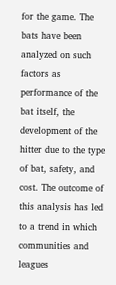for the game. The bats have been analyzed on such factors as performance of the bat itself, the development of the hitter due to the type of bat, safety, and cost. The outcome of this analysis has led to a trend in which communities and leagues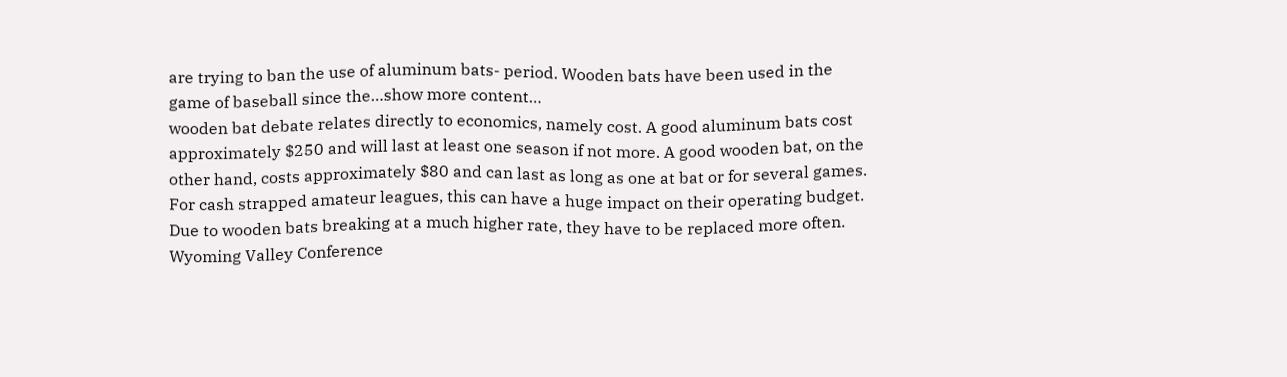are trying to ban the use of aluminum bats- period. Wooden bats have been used in the game of baseball since the…show more content…
wooden bat debate relates directly to economics, namely cost. A good aluminum bats cost approximately $250 and will last at least one season if not more. A good wooden bat, on the other hand, costs approximately $80 and can last as long as one at bat or for several games. For cash strapped amateur leagues, this can have a huge impact on their operating budget. Due to wooden bats breaking at a much higher rate, they have to be replaced more often. Wyoming Valley Conference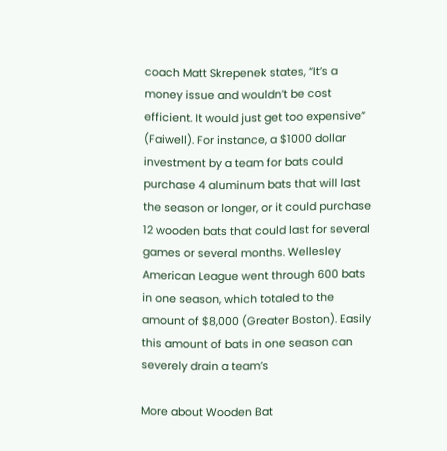coach Matt Skrepenek states, “It’s a money issue and wouldn’t be cost efficient. It would just get too expensive” (Faiwell). For instance, a $1000 dollar investment by a team for bats could purchase 4 aluminum bats that will last the season or longer, or it could purchase 12 wooden bats that could last for several games or several months. Wellesley American League went through 600 bats in one season, which totaled to the amount of $8,000 (Greater Boston). Easily this amount of bats in one season can severely drain a team’s

More about Wooden Bat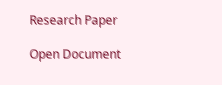Research Paper

Open Document